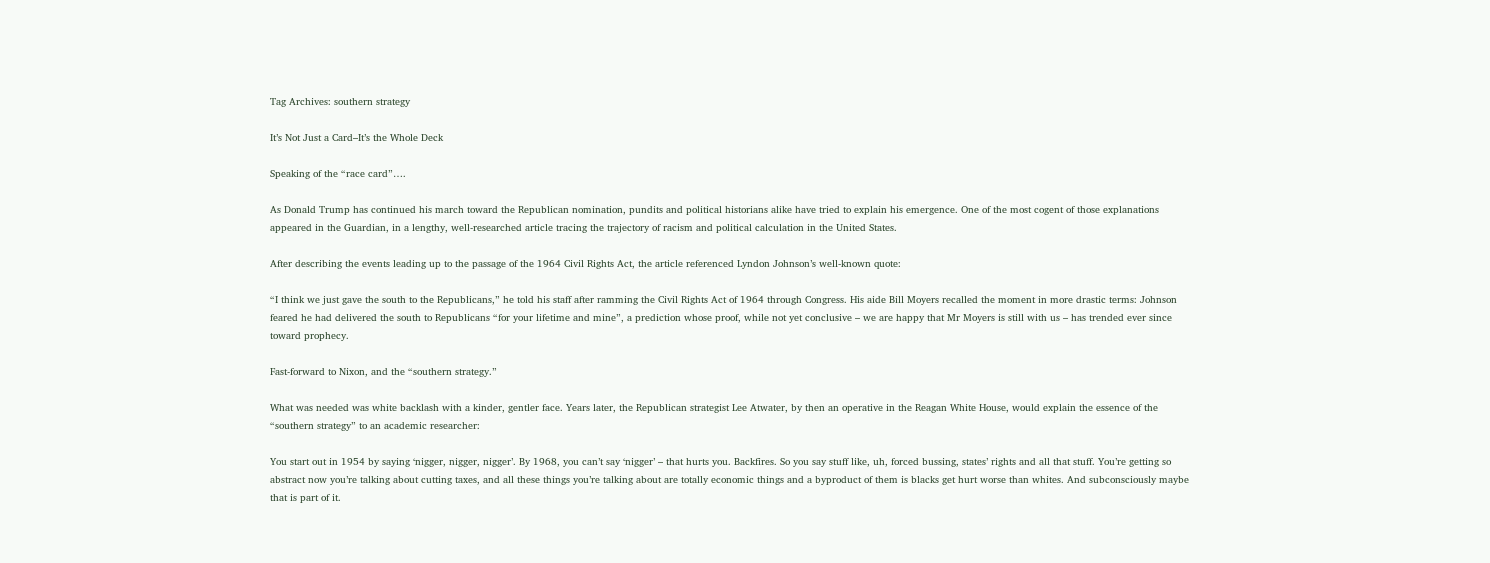Tag Archives: southern strategy

It’s Not Just a Card–It’s the Whole Deck

Speaking of the “race card”….

As Donald Trump has continued his march toward the Republican nomination, pundits and political historians alike have tried to explain his emergence. One of the most cogent of those explanations appeared in the Guardian, in a lengthy, well-researched article tracing the trajectory of racism and political calculation in the United States.

After describing the events leading up to the passage of the 1964 Civil Rights Act, the article referenced Lyndon Johnson’s well-known quote:

“I think we just gave the south to the Republicans,” he told his staff after ramming the Civil Rights Act of 1964 through Congress. His aide Bill Moyers recalled the moment in more drastic terms: Johnson feared he had delivered the south to Republicans “for your lifetime and mine”, a prediction whose proof, while not yet conclusive – we are happy that Mr Moyers is still with us – has trended ever since toward prophecy.

Fast-forward to Nixon, and the “southern strategy.”

What was needed was white backlash with a kinder, gentler face. Years later, the Republican strategist Lee Atwater, by then an operative in the Reagan White House, would explain the essence of the “southern strategy” to an academic researcher:

You start out in 1954 by saying ‘nigger, nigger, nigger’. By 1968, you can’t say ‘nigger’ – that hurts you. Backfires. So you say stuff like, uh, forced bussing, states’ rights and all that stuff. You’re getting so abstract now you’re talking about cutting taxes, and all these things you’re talking about are totally economic things and a byproduct of them is blacks get hurt worse than whites. And subconsciously maybe that is part of it.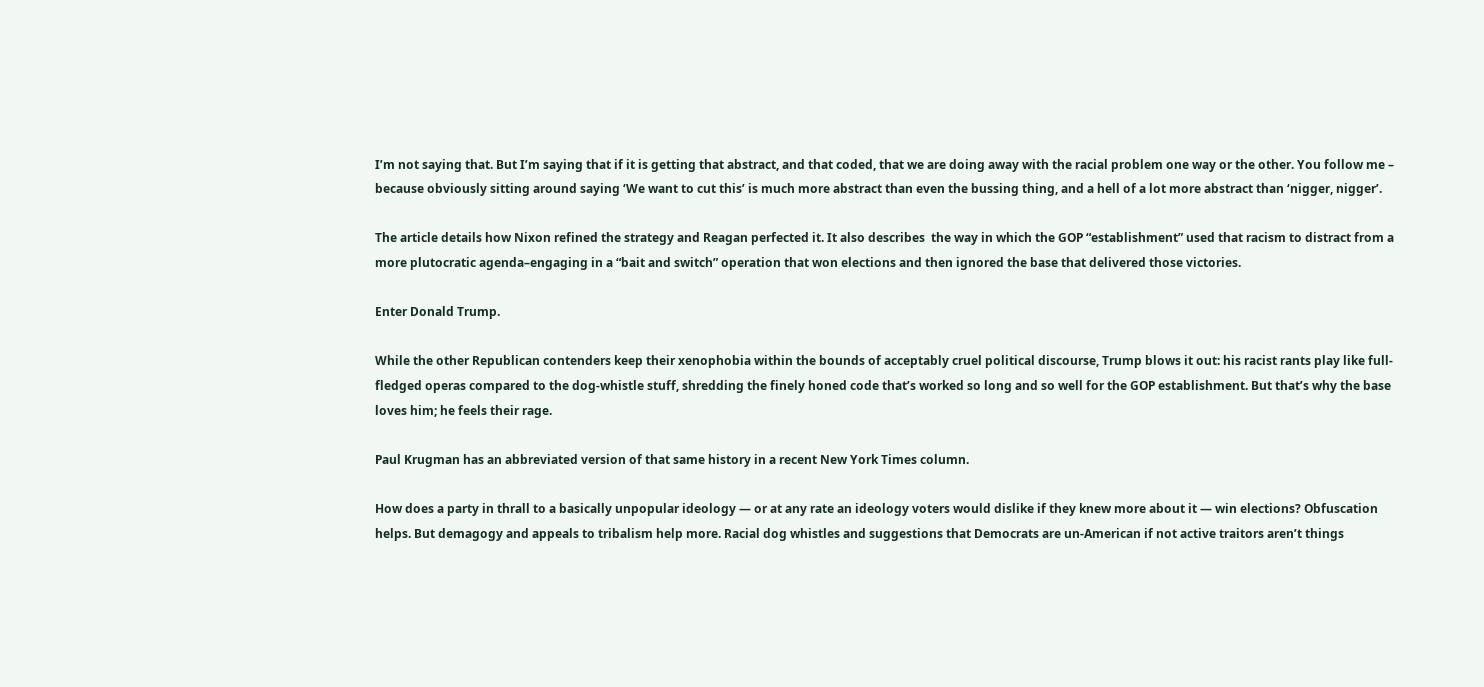I’m not saying that. But I’m saying that if it is getting that abstract, and that coded, that we are doing away with the racial problem one way or the other. You follow me – because obviously sitting around saying ‘We want to cut this’ is much more abstract than even the bussing thing, and a hell of a lot more abstract than ‘nigger, nigger’.

The article details how Nixon refined the strategy and Reagan perfected it. It also describes  the way in which the GOP “establishment” used that racism to distract from a more plutocratic agenda–engaging in a “bait and switch” operation that won elections and then ignored the base that delivered those victories.

Enter Donald Trump.

While the other Republican contenders keep their xenophobia within the bounds of acceptably cruel political discourse, Trump blows it out: his racist rants play like full-fledged operas compared to the dog-whistle stuff, shredding the finely honed code that’s worked so long and so well for the GOP establishment. But that’s why the base loves him; he feels their rage.

Paul Krugman has an abbreviated version of that same history in a recent New York Times column.

How does a party in thrall to a basically unpopular ideology — or at any rate an ideology voters would dislike if they knew more about it — win elections? Obfuscation helps. But demagogy and appeals to tribalism help more. Racial dog whistles and suggestions that Democrats are un-American if not active traitors aren’t things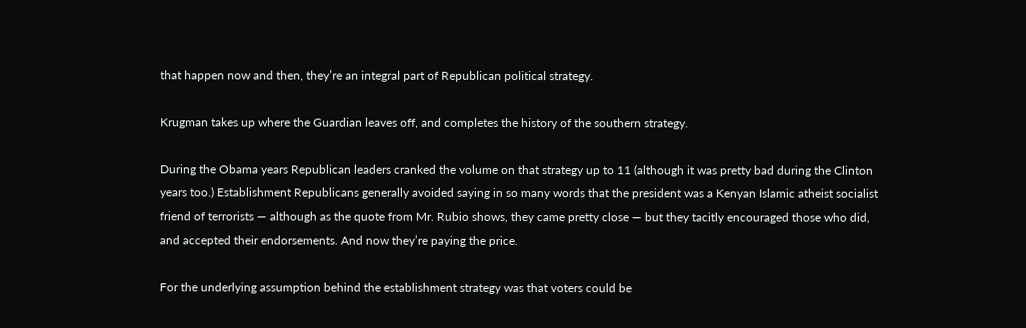that happen now and then, they’re an integral part of Republican political strategy.

Krugman takes up where the Guardian leaves off, and completes the history of the southern strategy.

During the Obama years Republican leaders cranked the volume on that strategy up to 11 (although it was pretty bad during the Clinton years too.) Establishment Republicans generally avoided saying in so many words that the president was a Kenyan Islamic atheist socialist friend of terrorists — although as the quote from Mr. Rubio shows, they came pretty close — but they tacitly encouraged those who did, and accepted their endorsements. And now they’re paying the price.

For the underlying assumption behind the establishment strategy was that voters could be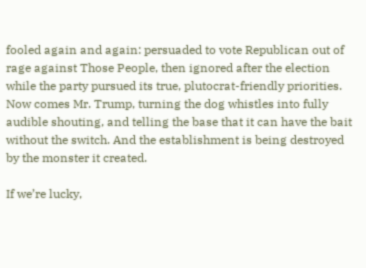fooled again and again: persuaded to vote Republican out of rage against Those People, then ignored after the election while the party pursued its true, plutocrat-friendly priorities. Now comes Mr. Trump, turning the dog whistles into fully audible shouting, and telling the base that it can have the bait without the switch. And the establishment is being destroyed by the monster it created.

If we’re lucky,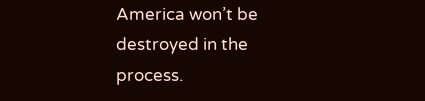America won’t be destroyed in the process.